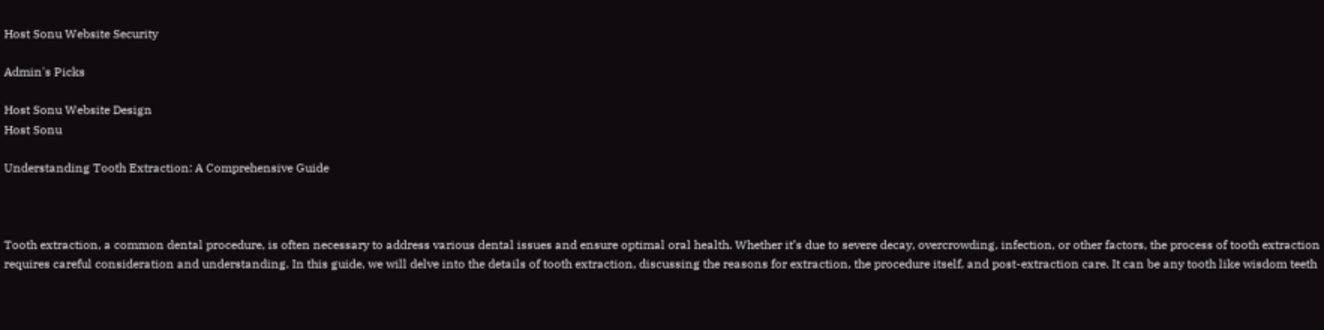Host Sonu Website Security

Admin's Picks

Host Sonu Website Design
Host Sonu

Understanding Tooth Extraction: A Comprehensive Guide



Tooth extraction, a common dental procedure, is often necessary to address various dental issues and ensure optimal oral health. Whether it’s due to severe decay, overcrowding, infection, or other factors, the process of tooth extraction requires careful consideration and understanding. In this guide, we will delve into the details of tooth extraction, discussing the reasons for extraction, the procedure itself, and post-extraction care. It can be any tooth like wisdom teeth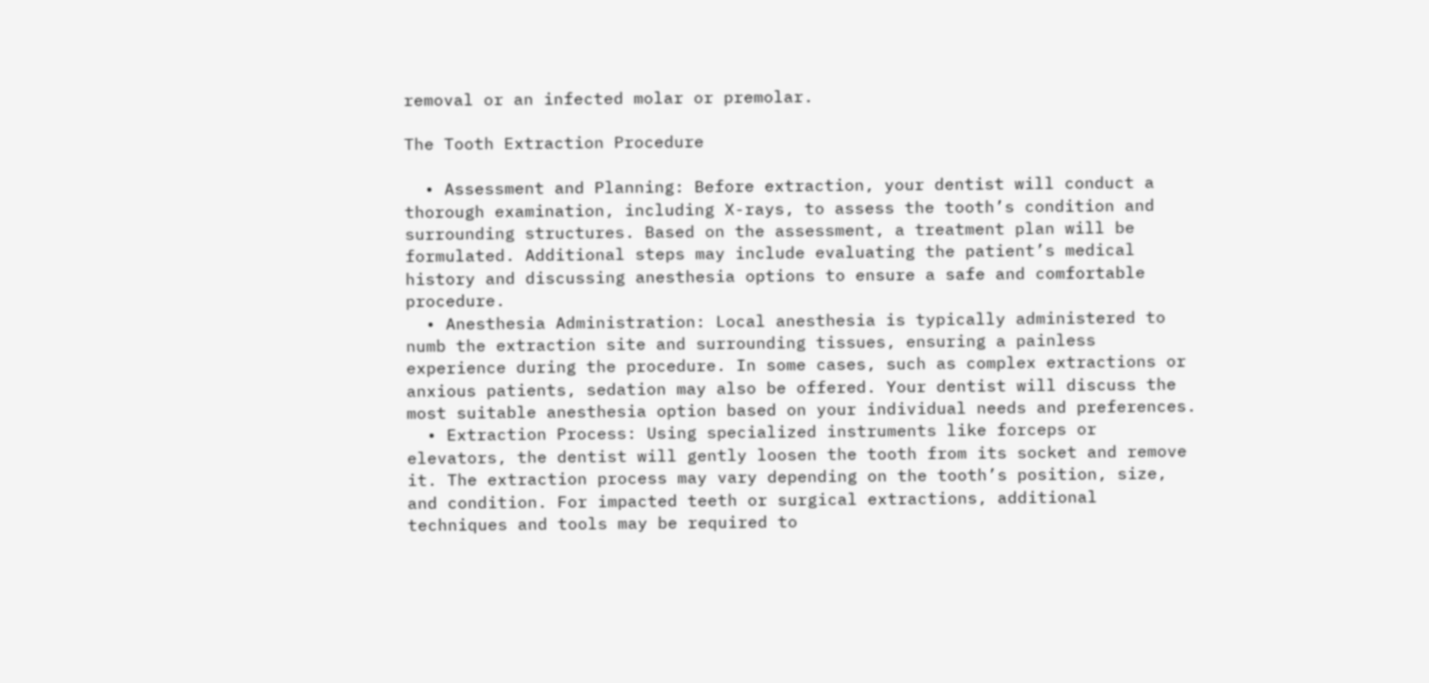removal or an infected molar or premolar.

The Tooth Extraction Procedure

  • Assessment and Planning: Before extraction, your dentist will conduct a thorough examination, including X-rays, to assess the tooth’s condition and surrounding structures. Based on the assessment, a treatment plan will be formulated. Additional steps may include evaluating the patient’s medical history and discussing anesthesia options to ensure a safe and comfortable procedure.
  • Anesthesia Administration: Local anesthesia is typically administered to numb the extraction site and surrounding tissues, ensuring a painless experience during the procedure. In some cases, such as complex extractions or anxious patients, sedation may also be offered. Your dentist will discuss the most suitable anesthesia option based on your individual needs and preferences.
  • Extraction Process: Using specialized instruments like forceps or elevators, the dentist will gently loosen the tooth from its socket and remove it. The extraction process may vary depending on the tooth’s position, size, and condition. For impacted teeth or surgical extractions, additional techniques and tools may be required to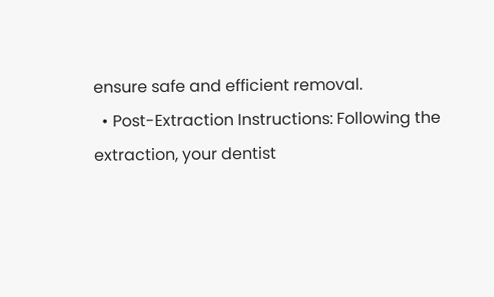ensure safe and efficient removal.
  • Post-Extraction Instructions: Following the extraction, your dentist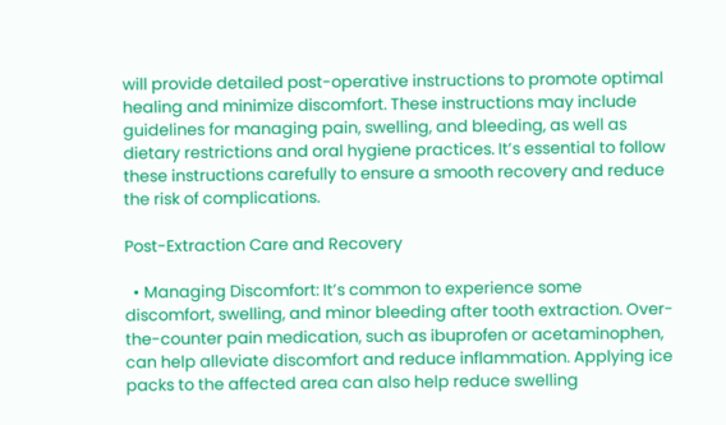will provide detailed post-operative instructions to promote optimal healing and minimize discomfort. These instructions may include guidelines for managing pain, swelling, and bleeding, as well as dietary restrictions and oral hygiene practices. It’s essential to follow these instructions carefully to ensure a smooth recovery and reduce the risk of complications.

Post-Extraction Care and Recovery

  • Managing Discomfort: It’s common to experience some discomfort, swelling, and minor bleeding after tooth extraction. Over-the-counter pain medication, such as ibuprofen or acetaminophen, can help alleviate discomfort and reduce inflammation. Applying ice packs to the affected area can also help reduce swelling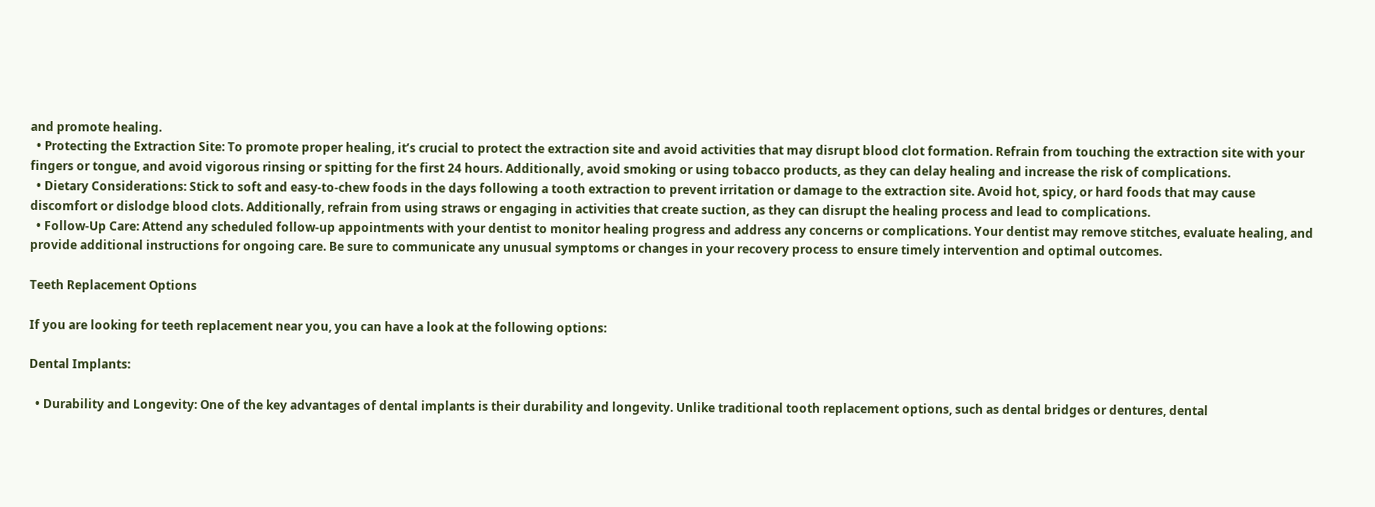and promote healing.
  • Protecting the Extraction Site: To promote proper healing, it’s crucial to protect the extraction site and avoid activities that may disrupt blood clot formation. Refrain from touching the extraction site with your fingers or tongue, and avoid vigorous rinsing or spitting for the first 24 hours. Additionally, avoid smoking or using tobacco products, as they can delay healing and increase the risk of complications.
  • Dietary Considerations: Stick to soft and easy-to-chew foods in the days following a tooth extraction to prevent irritation or damage to the extraction site. Avoid hot, spicy, or hard foods that may cause discomfort or dislodge blood clots. Additionally, refrain from using straws or engaging in activities that create suction, as they can disrupt the healing process and lead to complications.
  • Follow-Up Care: Attend any scheduled follow-up appointments with your dentist to monitor healing progress and address any concerns or complications. Your dentist may remove stitches, evaluate healing, and provide additional instructions for ongoing care. Be sure to communicate any unusual symptoms or changes in your recovery process to ensure timely intervention and optimal outcomes.

Teeth Replacement Options

If you are looking for teeth replacement near you, you can have a look at the following options:

Dental Implants:

  • Durability and Longevity: One of the key advantages of dental implants is their durability and longevity. Unlike traditional tooth replacement options, such as dental bridges or dentures, dental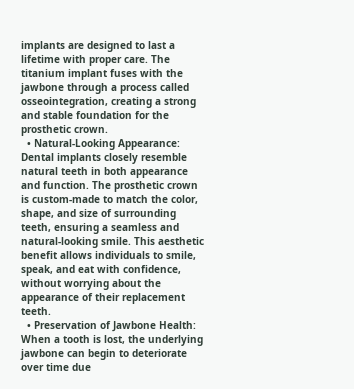implants are designed to last a lifetime with proper care. The titanium implant fuses with the jawbone through a process called osseointegration, creating a strong and stable foundation for the prosthetic crown.
  • Natural-Looking Appearance: Dental implants closely resemble natural teeth in both appearance and function. The prosthetic crown is custom-made to match the color, shape, and size of surrounding teeth, ensuring a seamless and natural-looking smile. This aesthetic benefit allows individuals to smile, speak, and eat with confidence, without worrying about the appearance of their replacement teeth.
  • Preservation of Jawbone Health: When a tooth is lost, the underlying jawbone can begin to deteriorate over time due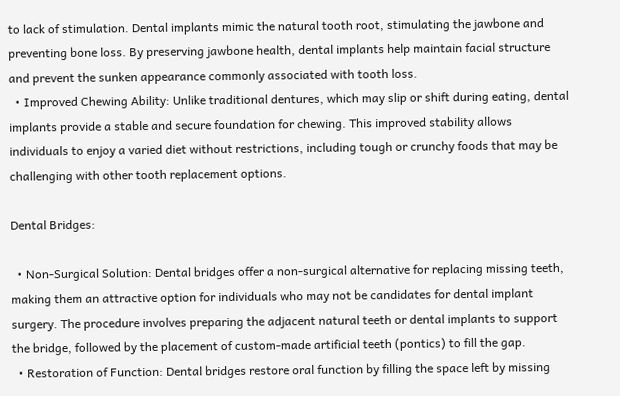to lack of stimulation. Dental implants mimic the natural tooth root, stimulating the jawbone and preventing bone loss. By preserving jawbone health, dental implants help maintain facial structure and prevent the sunken appearance commonly associated with tooth loss.
  • Improved Chewing Ability: Unlike traditional dentures, which may slip or shift during eating, dental implants provide a stable and secure foundation for chewing. This improved stability allows individuals to enjoy a varied diet without restrictions, including tough or crunchy foods that may be challenging with other tooth replacement options.

Dental Bridges:

  • Non-Surgical Solution: Dental bridges offer a non-surgical alternative for replacing missing teeth, making them an attractive option for individuals who may not be candidates for dental implant surgery. The procedure involves preparing the adjacent natural teeth or dental implants to support the bridge, followed by the placement of custom-made artificial teeth (pontics) to fill the gap.
  • Restoration of Function: Dental bridges restore oral function by filling the space left by missing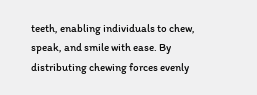teeth, enabling individuals to chew, speak, and smile with ease. By distributing chewing forces evenly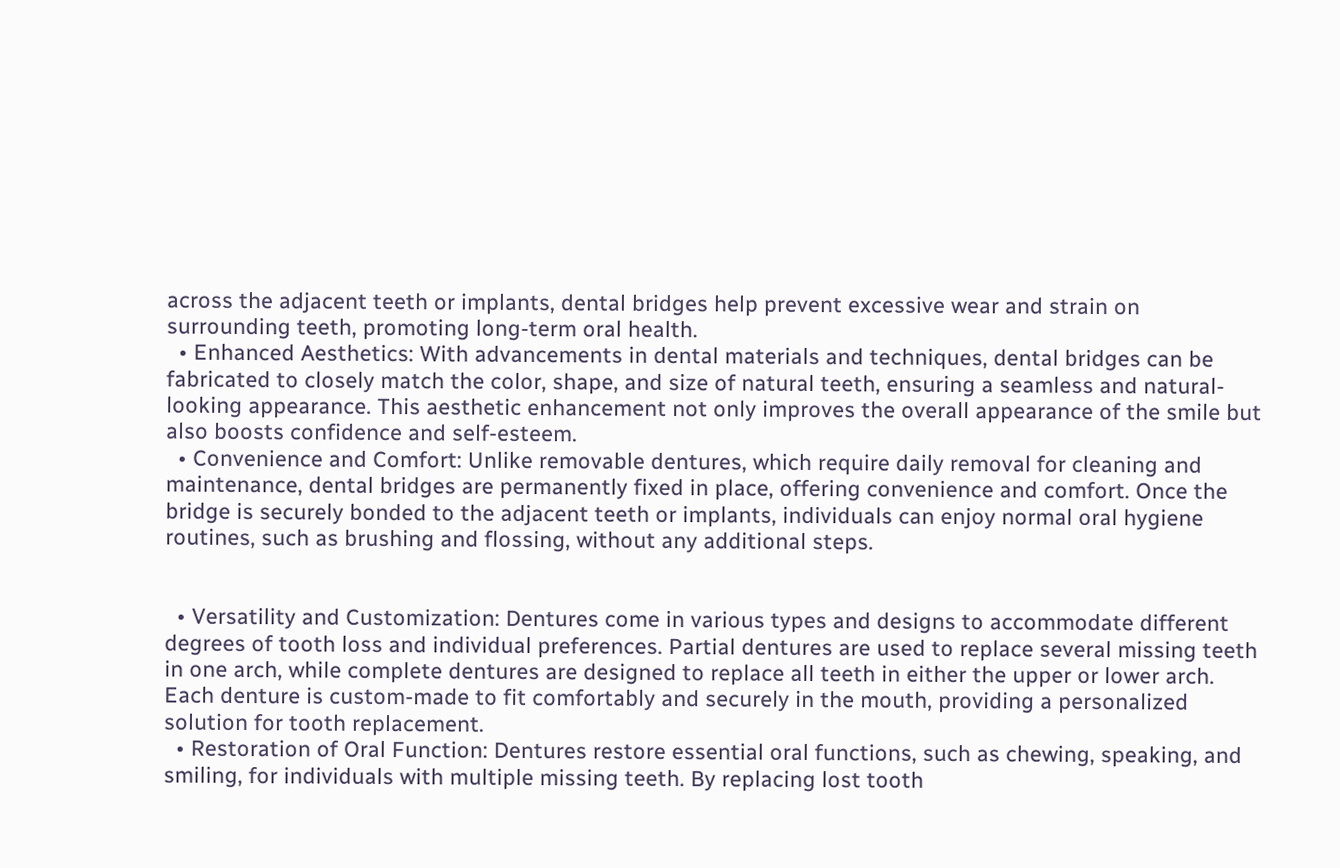across the adjacent teeth or implants, dental bridges help prevent excessive wear and strain on surrounding teeth, promoting long-term oral health.
  • Enhanced Aesthetics: With advancements in dental materials and techniques, dental bridges can be fabricated to closely match the color, shape, and size of natural teeth, ensuring a seamless and natural-looking appearance. This aesthetic enhancement not only improves the overall appearance of the smile but also boosts confidence and self-esteem.
  • Convenience and Comfort: Unlike removable dentures, which require daily removal for cleaning and maintenance, dental bridges are permanently fixed in place, offering convenience and comfort. Once the bridge is securely bonded to the adjacent teeth or implants, individuals can enjoy normal oral hygiene routines, such as brushing and flossing, without any additional steps.


  • Versatility and Customization: Dentures come in various types and designs to accommodate different degrees of tooth loss and individual preferences. Partial dentures are used to replace several missing teeth in one arch, while complete dentures are designed to replace all teeth in either the upper or lower arch. Each denture is custom-made to fit comfortably and securely in the mouth, providing a personalized solution for tooth replacement.
  • Restoration of Oral Function: Dentures restore essential oral functions, such as chewing, speaking, and smiling, for individuals with multiple missing teeth. By replacing lost tooth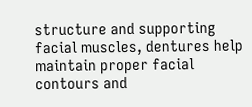structure and supporting facial muscles, dentures help maintain proper facial contours and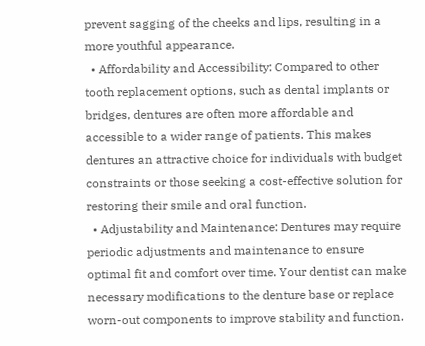prevent sagging of the cheeks and lips, resulting in a more youthful appearance.
  • Affordability and Accessibility: Compared to other tooth replacement options, such as dental implants or bridges, dentures are often more affordable and accessible to a wider range of patients. This makes dentures an attractive choice for individuals with budget constraints or those seeking a cost-effective solution for restoring their smile and oral function.
  • Adjustability and Maintenance: Dentures may require periodic adjustments and maintenance to ensure optimal fit and comfort over time. Your dentist can make necessary modifications to the denture base or replace worn-out components to improve stability and function.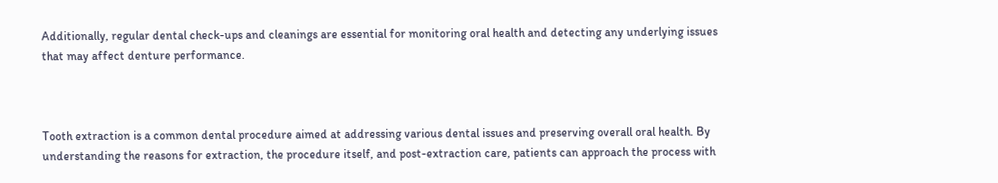Additionally, regular dental check-ups and cleanings are essential for monitoring oral health and detecting any underlying issues that may affect denture performance.



Tooth extraction is a common dental procedure aimed at addressing various dental issues and preserving overall oral health. By understanding the reasons for extraction, the procedure itself, and post-extraction care, patients can approach the process with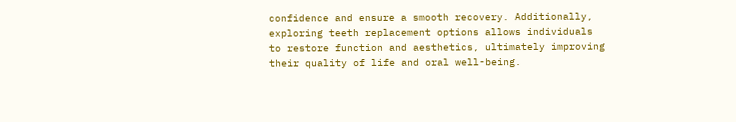confidence and ensure a smooth recovery. Additionally, exploring teeth replacement options allows individuals to restore function and aesthetics, ultimately improving their quality of life and oral well-being.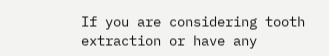If you are considering tooth extraction or have any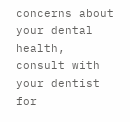concerns about your dental health, consult with your dentist for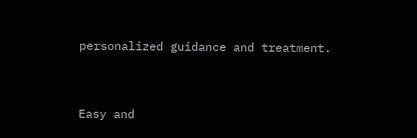personalized guidance and treatment.


Easy and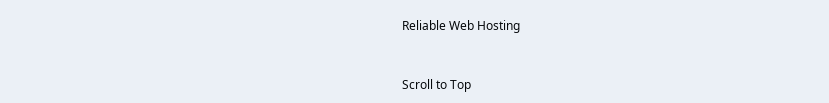Reliable Web Hosting


Scroll to Top